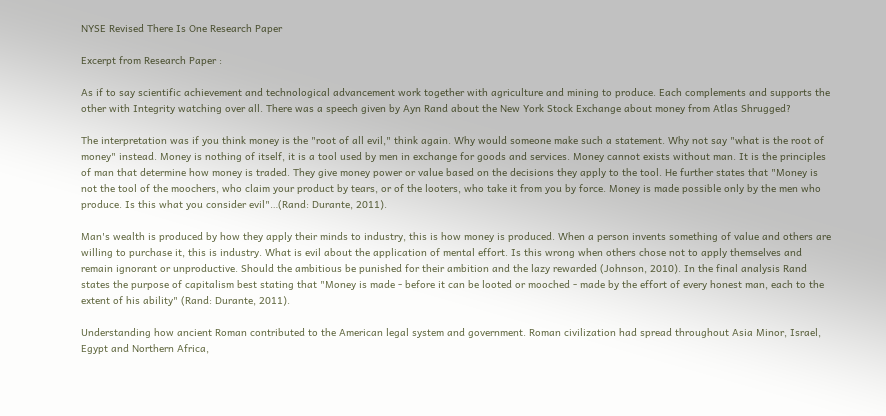NYSE Revised There Is One Research Paper

Excerpt from Research Paper :

As if to say scientific achievement and technological advancement work together with agriculture and mining to produce. Each complements and supports the other with Integrity watching over all. There was a speech given by Ayn Rand about the New York Stock Exchange about money from Atlas Shrugged?

The interpretation was if you think money is the "root of all evil," think again. Why would someone make such a statement. Why not say "what is the root of money" instead. Money is nothing of itself, it is a tool used by men in exchange for goods and services. Money cannot exists without man. It is the principles of man that determine how money is traded. They give money power or value based on the decisions they apply to the tool. He further states that "Money is not the tool of the moochers, who claim your product by tears, or of the looters, who take it from you by force. Money is made possible only by the men who produce. Is this what you consider evil"…(Rand: Durante, 2011).

Man's wealth is produced by how they apply their minds to industry, this is how money is produced. When a person invents something of value and others are willing to purchase it, this is industry. What is evil about the application of mental effort. Is this wrong when others chose not to apply themselves and remain ignorant or unproductive. Should the ambitious be punished for their ambition and the lazy rewarded (Johnson, 2010). In the final analysis Rand states the purpose of capitalism best stating that "Money is made - before it can be looted or mooched - made by the effort of every honest man, each to the extent of his ability" (Rand: Durante, 2011).

Understanding how ancient Roman contributed to the American legal system and government. Roman civilization had spread throughout Asia Minor, Israel, Egypt and Northern Africa,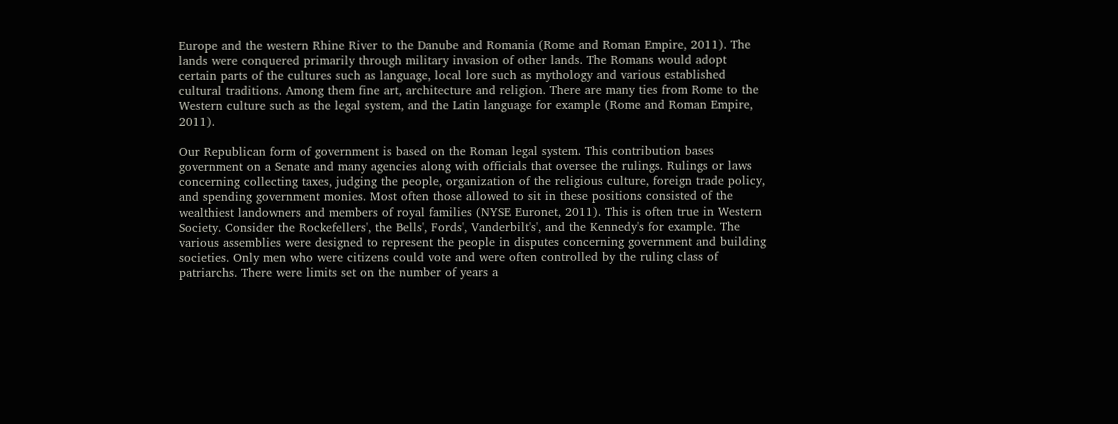Europe and the western Rhine River to the Danube and Romania (Rome and Roman Empire, 2011). The lands were conquered primarily through military invasion of other lands. The Romans would adopt certain parts of the cultures such as language, local lore such as mythology and various established cultural traditions. Among them fine art, architecture and religion. There are many ties from Rome to the Western culture such as the legal system, and the Latin language for example (Rome and Roman Empire, 2011).

Our Republican form of government is based on the Roman legal system. This contribution bases government on a Senate and many agencies along with officials that oversee the rulings. Rulings or laws concerning collecting taxes, judging the people, organization of the religious culture, foreign trade policy, and spending government monies. Most often those allowed to sit in these positions consisted of the wealthiest landowners and members of royal families (NYSE Euronet, 2011). This is often true in Western Society. Consider the Rockefellers', the Bells', Fords', Vanderbilt's', and the Kennedy's for example. The various assemblies were designed to represent the people in disputes concerning government and building societies. Only men who were citizens could vote and were often controlled by the ruling class of patriarchs. There were limits set on the number of years a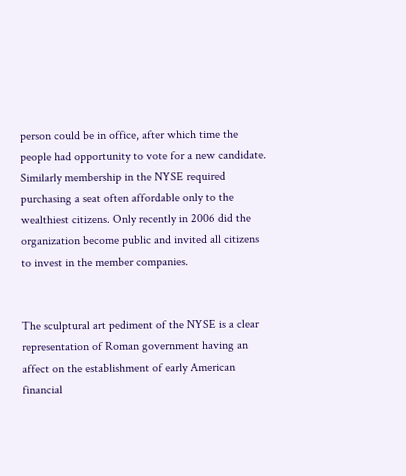person could be in office, after which time the people had opportunity to vote for a new candidate. Similarly membership in the NYSE required purchasing a seat often affordable only to the wealthiest citizens. Only recently in 2006 did the organization become public and invited all citizens to invest in the member companies.


The sculptural art pediment of the NYSE is a clear representation of Roman government having an affect on the establishment of early American financial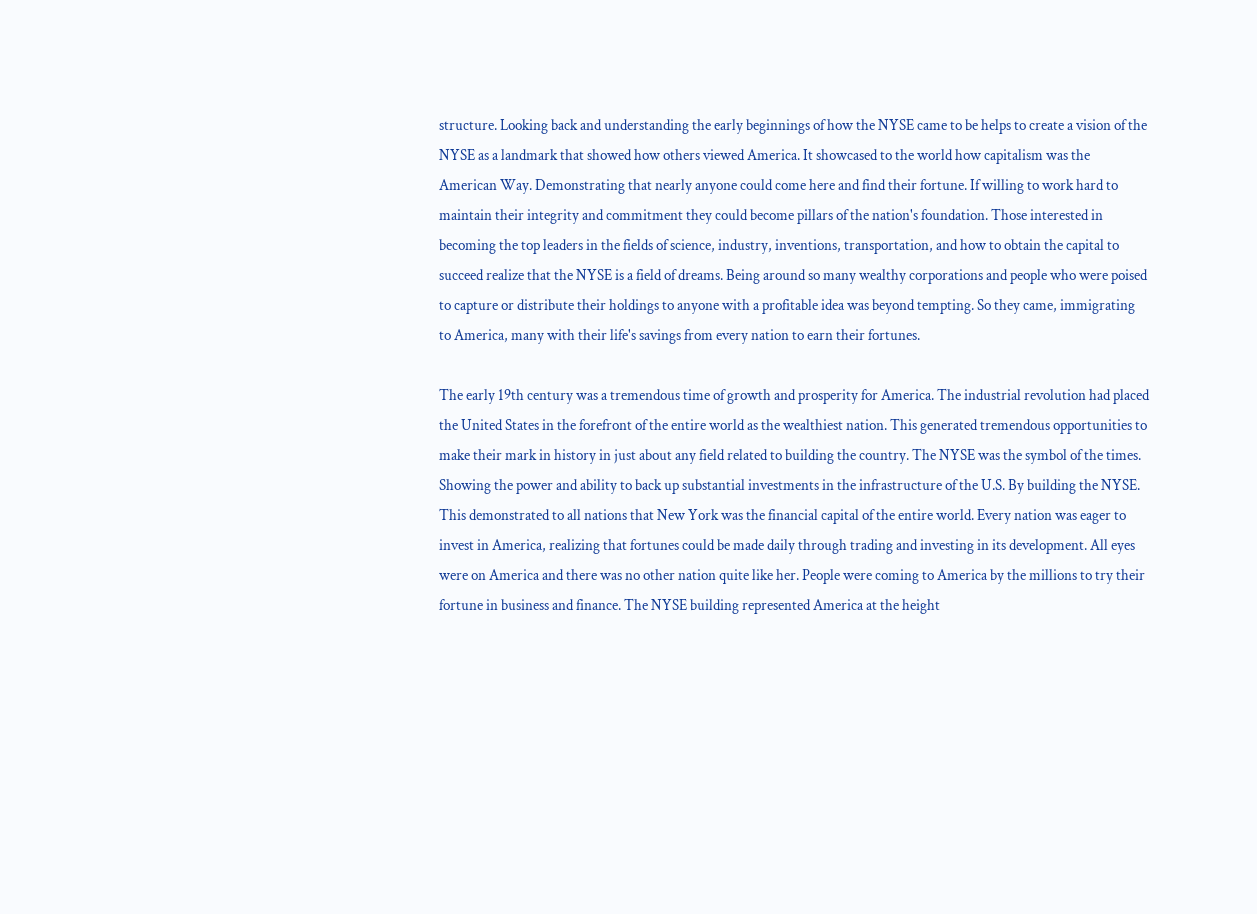structure. Looking back and understanding the early beginnings of how the NYSE came to be helps to create a vision of the NYSE as a landmark that showed how others viewed America. It showcased to the world how capitalism was the American Way. Demonstrating that nearly anyone could come here and find their fortune. If willing to work hard to maintain their integrity and commitment they could become pillars of the nation's foundation. Those interested in becoming the top leaders in the fields of science, industry, inventions, transportation, and how to obtain the capital to succeed realize that the NYSE is a field of dreams. Being around so many wealthy corporations and people who were poised to capture or distribute their holdings to anyone with a profitable idea was beyond tempting. So they came, immigrating to America, many with their life's savings from every nation to earn their fortunes.

The early 19th century was a tremendous time of growth and prosperity for America. The industrial revolution had placed the United States in the forefront of the entire world as the wealthiest nation. This generated tremendous opportunities to make their mark in history in just about any field related to building the country. The NYSE was the symbol of the times. Showing the power and ability to back up substantial investments in the infrastructure of the U.S. By building the NYSE. This demonstrated to all nations that New York was the financial capital of the entire world. Every nation was eager to invest in America, realizing that fortunes could be made daily through trading and investing in its development. All eyes were on America and there was no other nation quite like her. People were coming to America by the millions to try their fortune in business and finance. The NYSE building represented America at the height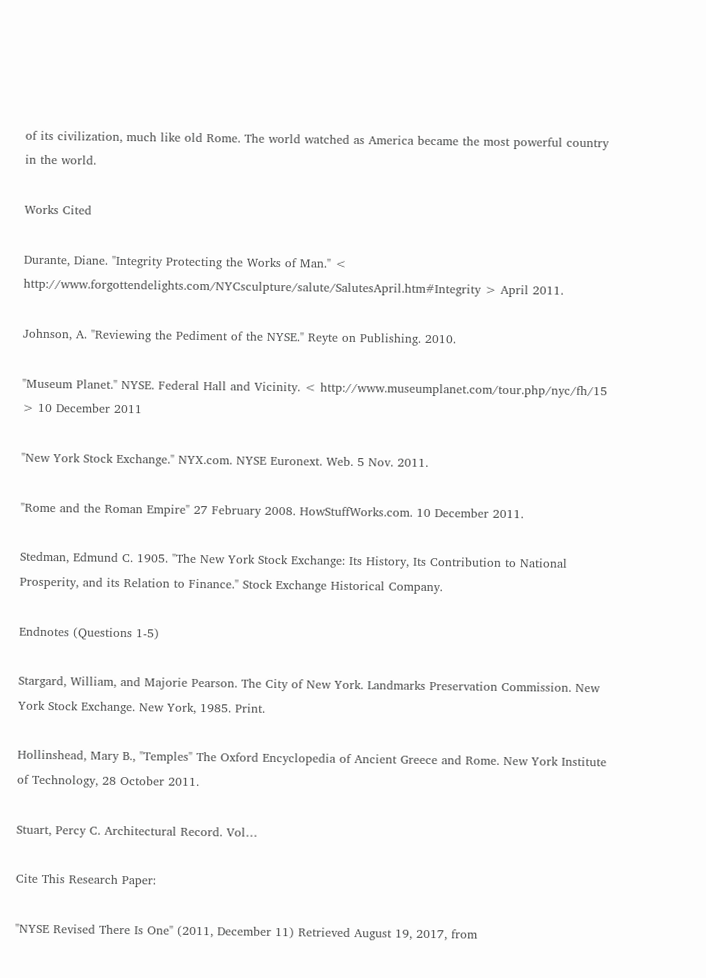of its civilization, much like old Rome. The world watched as America became the most powerful country in the world.

Works Cited

Durante, Diane. "Integrity Protecting the Works of Man." < http://www.forgottendelights.com/NYCsculpture/salute/SalutesApril.htm#Integrity > April 2011.

Johnson, A. "Reviewing the Pediment of the NYSE." Reyte on Publishing. 2010.

"Museum Planet." NYSE. Federal Hall and Vicinity. < http://www.museumplanet.com/tour.php/nyc/fh/15 > 10 December 2011

"New York Stock Exchange." NYX.com. NYSE Euronext. Web. 5 Nov. 2011.

"Rome and the Roman Empire" 27 February 2008. HowStuffWorks.com. 10 December 2011.

Stedman, Edmund C. 1905. "The New York Stock Exchange: Its History, Its Contribution to National Prosperity, and its Relation to Finance." Stock Exchange Historical Company.

Endnotes (Questions 1-5)

Stargard, William, and Majorie Pearson. The City of New York. Landmarks Preservation Commission. New York Stock Exchange. New York, 1985. Print.

Hollinshead, Mary B., "Temples" The Oxford Encyclopedia of Ancient Greece and Rome. New York Institute of Technology, 28 October 2011.

Stuart, Percy C. Architectural Record. Vol…

Cite This Research Paper:

"NYSE Revised There Is One" (2011, December 11) Retrieved August 19, 2017, from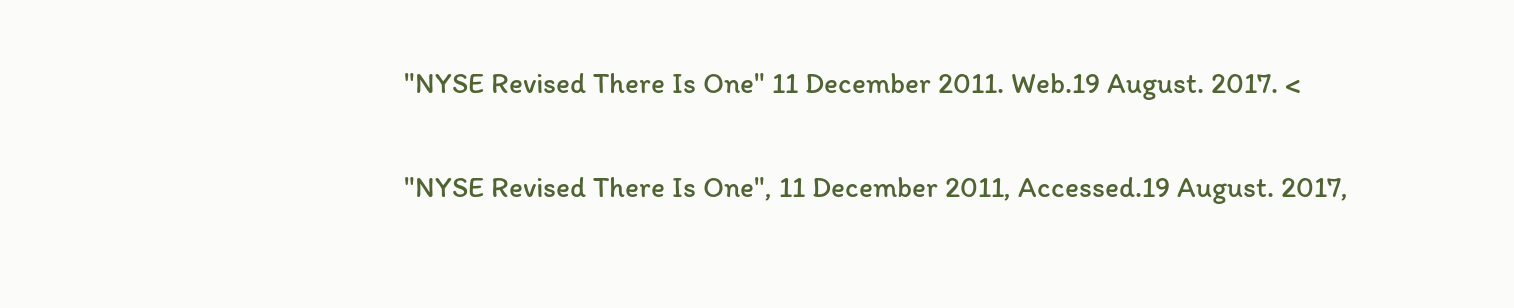"NYSE Revised There Is One" 11 December 2011. Web.19 August. 2017. <

"NYSE Revised There Is One", 11 December 2011, Accessed.19 August. 2017,